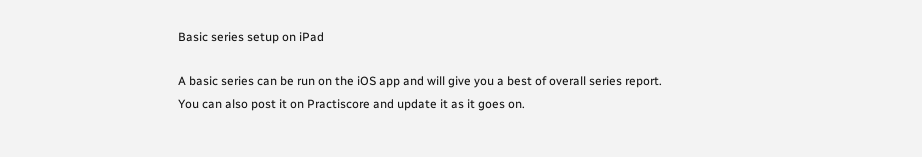Basic series setup on iPad

A basic series can be run on the iOS app and will give you a best of overall series report.
You can also post it on Practiscore and update it as it goes on.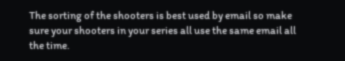The sorting of the shooters is best used by email so make sure your shooters in your series all use the same email all the time.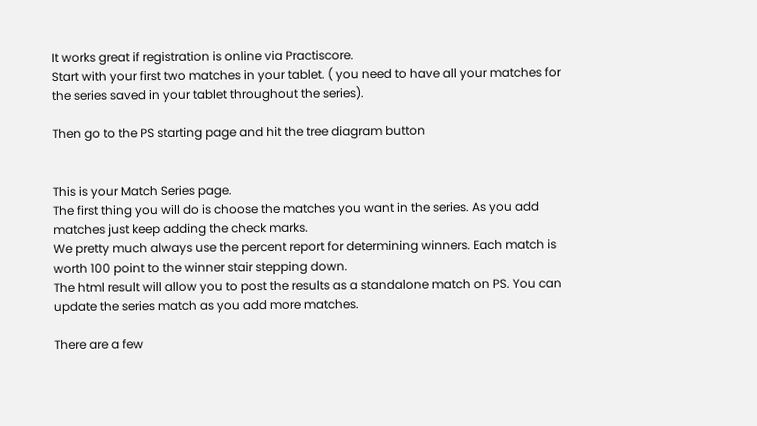It works great if registration is online via Practiscore.
Start with your first two matches in your tablet. ( you need to have all your matches for the series saved in your tablet throughout the series).

Then go to the PS starting page and hit the tree diagram button


This is your Match Series page.
The first thing you will do is choose the matches you want in the series. As you add matches just keep adding the check marks.
We pretty much always use the percent report for determining winners. Each match is worth 100 point to the winner stair stepping down.
The html result will allow you to post the results as a standalone match on PS. You can update the series match as you add more matches.

There are a few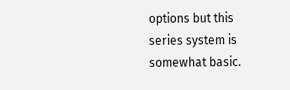options but this series system is somewhat basic.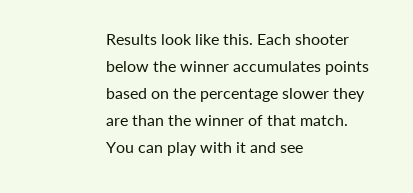Results look like this. Each shooter below the winner accumulates points based on the percentage slower they are than the winner of that match. You can play with it and see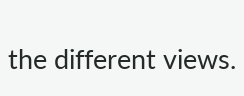the different views.